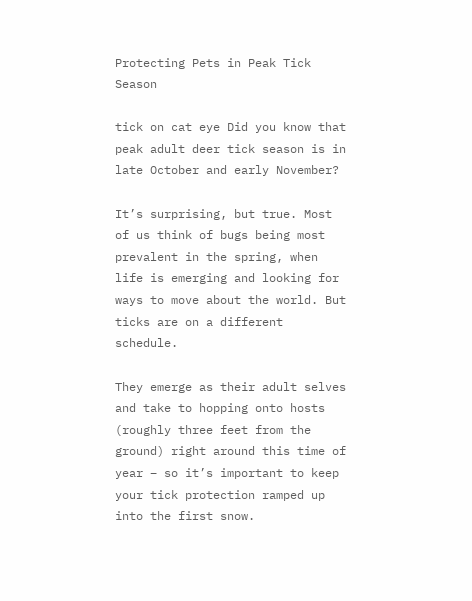Protecting Pets in Peak Tick Season

tick on cat eye Did you know that peak adult deer tick season is in late October and early November?

It’s surprising, but true. Most of us think of bugs being most prevalent in the spring, when life is emerging and looking for ways to move about the world. But ticks are on a different schedule.

They emerge as their adult selves and take to hopping onto hosts (roughly three feet from the ground) right around this time of year – so it’s important to keep your tick protection ramped up into the first snow.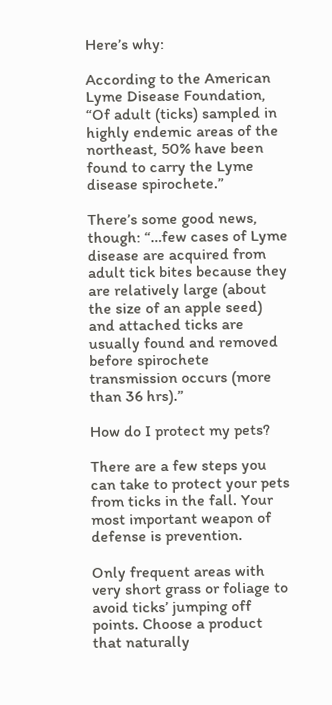Here’s why:

According to the American Lyme Disease Foundation, “Of adult (ticks) sampled in highly endemic areas of the northeast, 50% have been found to carry the Lyme disease spirochete.”

There’s some good news, though: “…few cases of Lyme disease are acquired from adult tick bites because they are relatively large (about the size of an apple seed) and attached ticks are usually found and removed before spirochete transmission occurs (more than 36 hrs).”

How do I protect my pets?

There are a few steps you can take to protect your pets from ticks in the fall. Your most important weapon of defense is prevention.

Only frequent areas with very short grass or foliage to avoid ticks’ jumping off points. Choose a product that naturally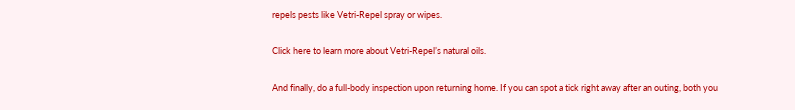repels pests like Vetri-Repel spray or wipes.

Click here to learn more about Vetri-Repel’s natural oils.

And finally, do a full-body inspection upon returning home. If you can spot a tick right away after an outing, both you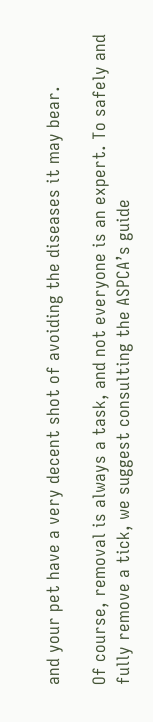and your pet have a very decent shot of avoiding the diseases it may bear.

Of course, removal is always a task, and not everyone is an expert. To safely and fully remove a tick, we suggest consulting the ASPCA’s guide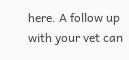here. A follow up with your vet can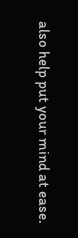also help put your mind at ease.